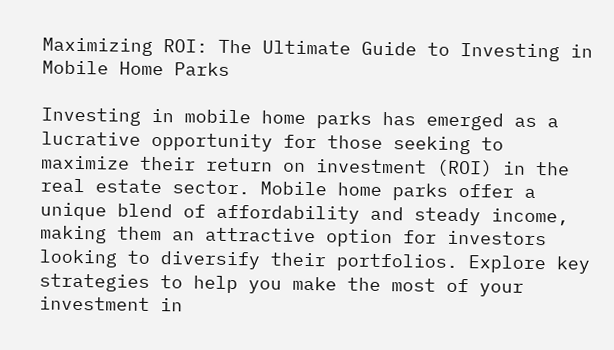Maximizing ROI: The Ultimate Guide to Investing in Mobile Home Parks

Investing in mobile home parks has emerged as a lucrative opportunity for those seeking to maximize their return on investment (ROI) in the real estate sector. Mobile home parks offer a unique blend of affordability and steady income, making them an attractive option for investors looking to diversify their portfolios. Explore key strategies to help you make the most of your investment in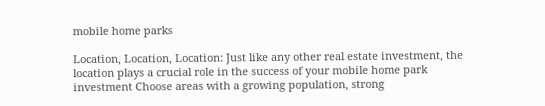mobile home parks

Location, Location, Location: Just like any other real estate investment, the location plays a crucial role in the success of your mobile home park investment Choose areas with a growing population, strong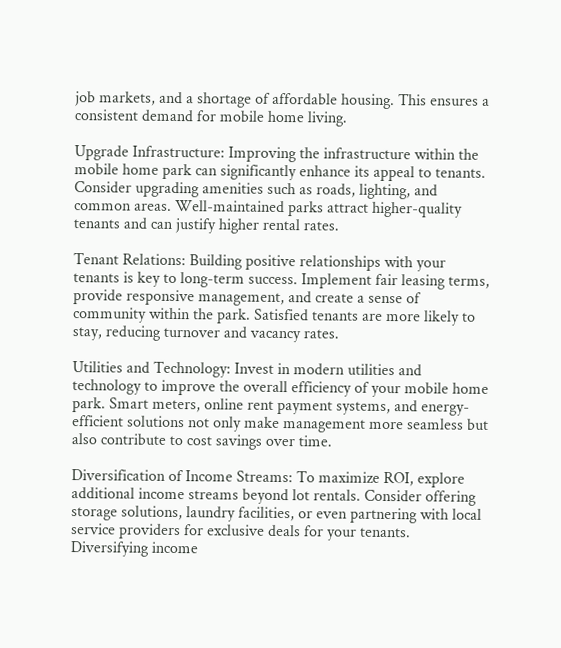job markets, and a shortage of affordable housing. This ensures a consistent demand for mobile home living.

Upgrade Infrastructure: Improving the infrastructure within the mobile home park can significantly enhance its appeal to tenants. Consider upgrading amenities such as roads, lighting, and common areas. Well-maintained parks attract higher-quality tenants and can justify higher rental rates.

Tenant Relations: Building positive relationships with your tenants is key to long-term success. Implement fair leasing terms, provide responsive management, and create a sense of community within the park. Satisfied tenants are more likely to stay, reducing turnover and vacancy rates.

Utilities and Technology: Invest in modern utilities and technology to improve the overall efficiency of your mobile home park. Smart meters, online rent payment systems, and energy-efficient solutions not only make management more seamless but also contribute to cost savings over time.

Diversification of Income Streams: To maximize ROI, explore additional income streams beyond lot rentals. Consider offering storage solutions, laundry facilities, or even partnering with local service providers for exclusive deals for your tenants. Diversifying income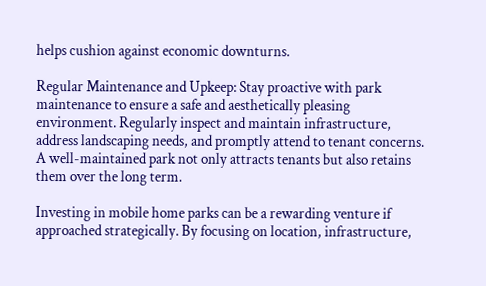helps cushion against economic downturns.

Regular Maintenance and Upkeep: Stay proactive with park maintenance to ensure a safe and aesthetically pleasing environment. Regularly inspect and maintain infrastructure, address landscaping needs, and promptly attend to tenant concerns. A well-maintained park not only attracts tenants but also retains them over the long term.

Investing in mobile home parks can be a rewarding venture if approached strategically. By focusing on location, infrastructure,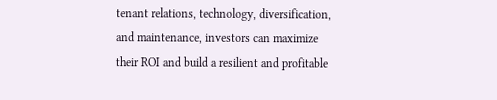tenant relations, technology, diversification, and maintenance, investors can maximize their ROI and build a resilient and profitable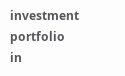investment portfolio in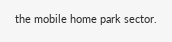the mobile home park sector.